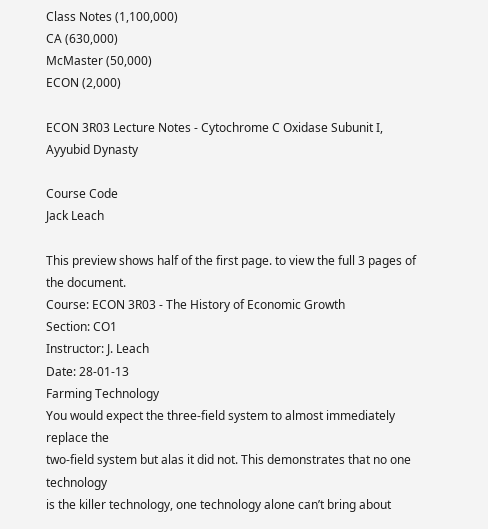Class Notes (1,100,000)
CA (630,000)
McMaster (50,000)
ECON (2,000)

ECON 3R03 Lecture Notes - Cytochrome C Oxidase Subunit I, Ayyubid Dynasty

Course Code
Jack Leach

This preview shows half of the first page. to view the full 3 pages of the document.
Course: ECON 3R03 - The History of Economic Growth
Section: CO1
Instructor: J. Leach
Date: 28-01-13
Farming Technology
You would expect the three-field system to almost immediately replace the
two-field system but alas it did not. This demonstrates that no one technology
is the killer technology, one technology alone can’t bring about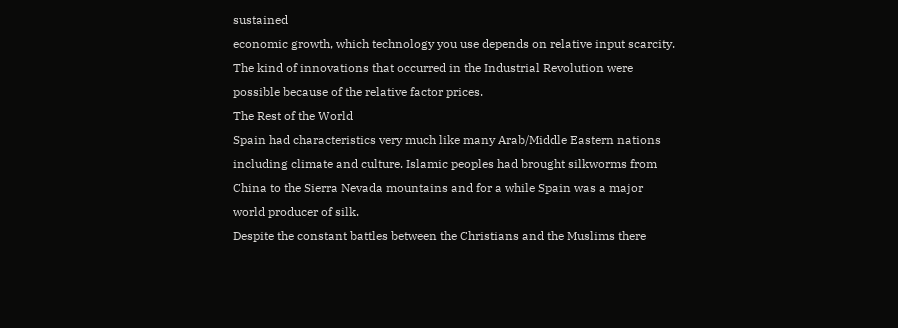sustained
economic growth, which technology you use depends on relative input scarcity.
The kind of innovations that occurred in the Industrial Revolution were
possible because of the relative factor prices.
The Rest of the World
Spain had characteristics very much like many Arab/Middle Eastern nations
including climate and culture. Islamic peoples had brought silkworms from
China to the Sierra Nevada mountains and for a while Spain was a major
world producer of silk.
Despite the constant battles between the Christians and the Muslims there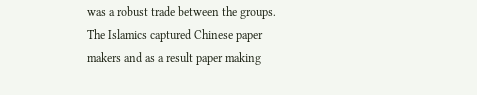was a robust trade between the groups. The Islamics captured Chinese paper
makers and as a result paper making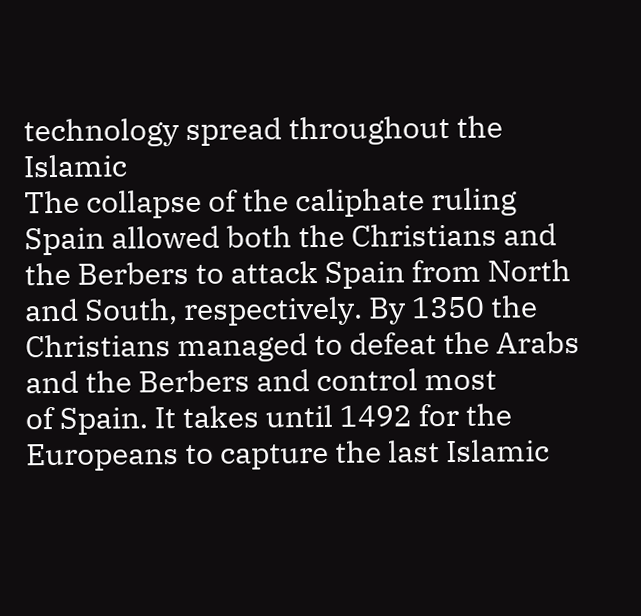technology spread throughout the Islamic
The collapse of the caliphate ruling Spain allowed both the Christians and
the Berbers to attack Spain from North and South, respectively. By 1350 the
Christians managed to defeat the Arabs and the Berbers and control most
of Spain. It takes until 1492 for the Europeans to capture the last Islamic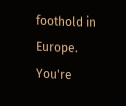foothold in Europe.
You're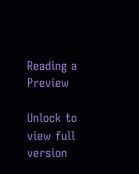Reading a Preview

Unlock to view full version